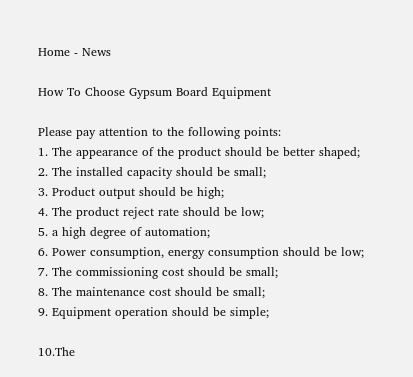Home - News

How To Choose Gypsum Board Equipment

Please pay attention to the following points:
1. The appearance of the product should be better shaped;
2. The installed capacity should be small;
3. Product output should be high;
4. The product reject rate should be low;
5. a high degree of automation;
6. Power consumption, energy consumption should be low;
7. The commissioning cost should be small;
8. The maintenance cost should be small;
9. Equipment operation should be simple;

10.The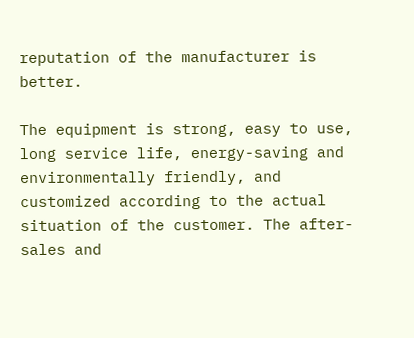reputation of the manufacturer is better.

The equipment is strong, easy to use, long service life, energy-saving and environmentally friendly, and customized according to the actual situation of the customer. The after-sales and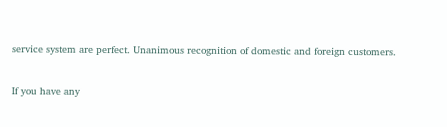service system are perfect. Unanimous recognition of domestic and foreign customers.


If you have any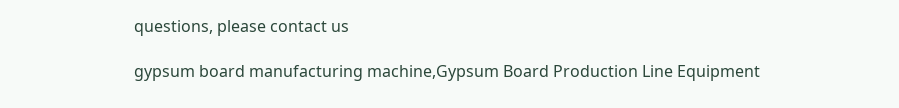questions, please contact us

gypsum board manufacturing machine,Gypsum Board Production Line Equipment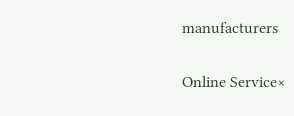manufacturers

Online Service×